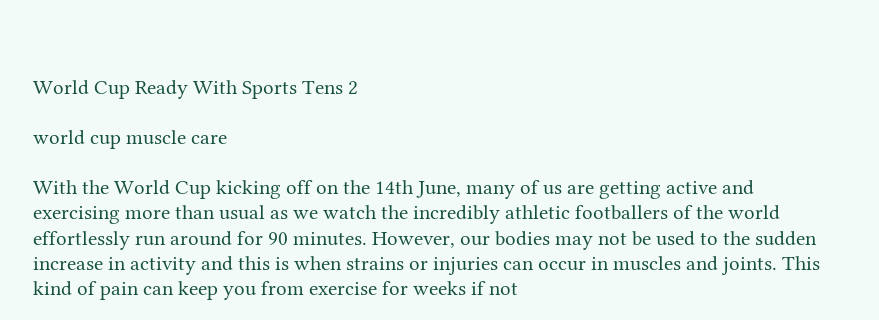World Cup Ready With Sports Tens 2

world cup muscle care

With the World Cup kicking off on the 14th June, many of us are getting active and exercising more than usual as we watch the incredibly athletic footballers of the world effortlessly run around for 90 minutes. However, our bodies may not be used to the sudden increase in activity and this is when strains or injuries can occur in muscles and joints. This kind of pain can keep you from exercise for weeks if not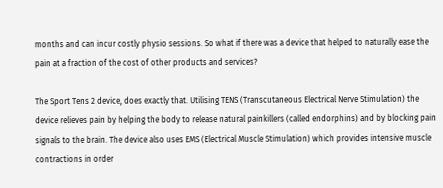months and can incur costly physio sessions. So what if there was a device that helped to naturally ease the pain at a fraction of the cost of other products and services?

The Sport Tens 2 device, does exactly that. Utilising TENS (Transcutaneous Electrical Nerve Stimulation) the device relieves pain by helping the body to release natural painkillers (called endorphins) and by blocking pain signals to the brain. The device also uses EMS (Electrical Muscle Stimulation) which provides intensive muscle contractions in order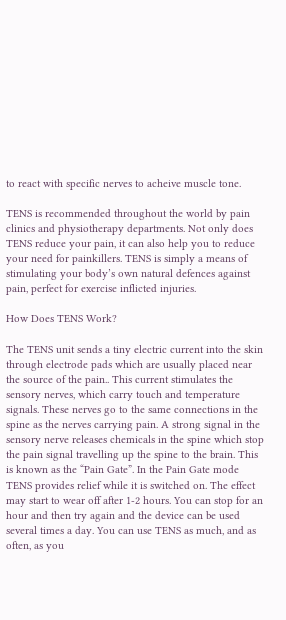to react with specific nerves to acheive muscle tone.

TENS is recommended throughout the world by pain clinics and physiotherapy departments. Not only does TENS reduce your pain, it can also help you to reduce your need for painkillers. TENS is simply a means of stimulating your body’s own natural defences against pain, perfect for exercise inflicted injuries.

How Does TENS Work?

The TENS unit sends a tiny electric current into the skin through electrode pads which are usually placed near the source of the pain.. This current stimulates the sensory nerves, which carry touch and temperature signals. These nerves go to the same connections in the spine as the nerves carrying pain. A strong signal in the sensory nerve releases chemicals in the spine which stop the pain signal travelling up the spine to the brain. This is known as the “Pain Gate”. In the Pain Gate mode TENS provides relief while it is switched on. The effect may start to wear off after 1-2 hours. You can stop for an hour and then try again and the device can be used several times a day. You can use TENS as much, and as often, as you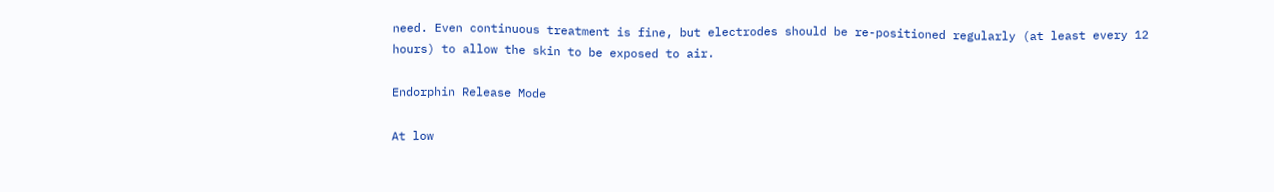need. Even continuous treatment is fine, but electrodes should be re-positioned regularly (at least every 12 hours) to allow the skin to be exposed to air.

Endorphin Release Mode

At low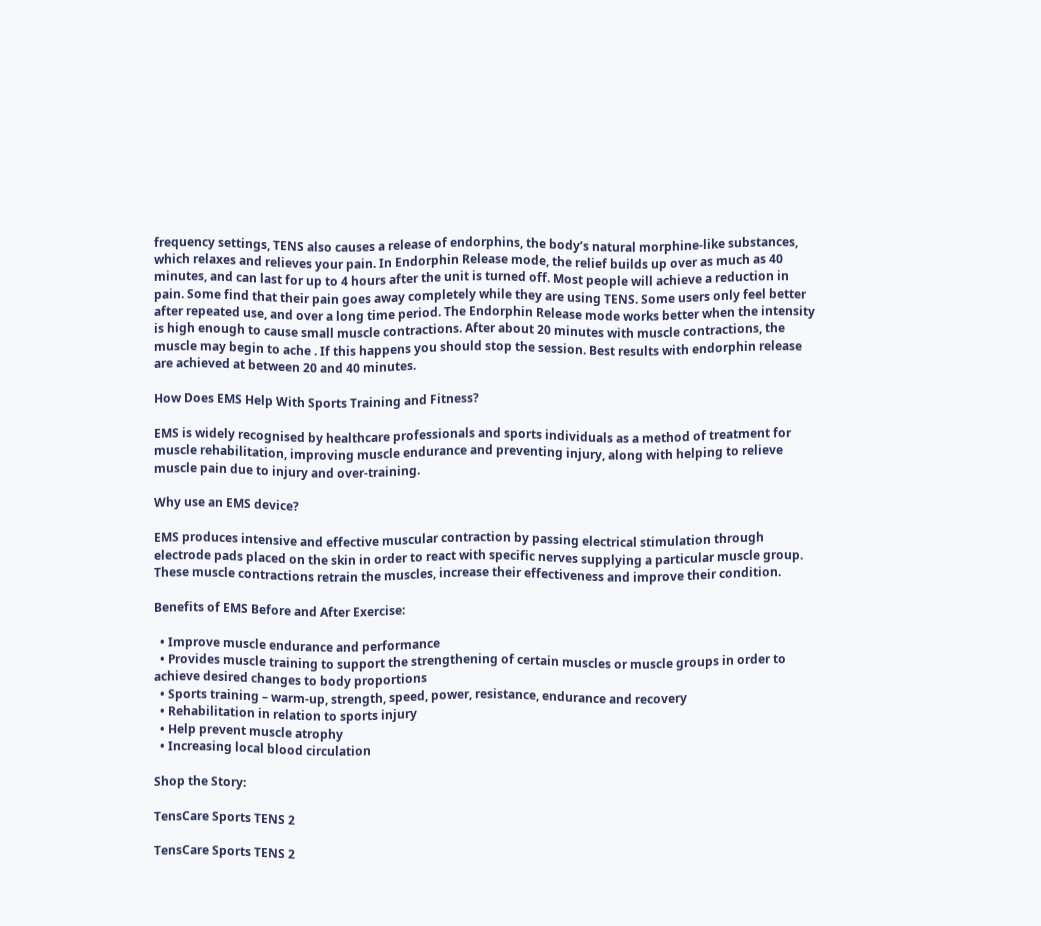frequency settings, TENS also causes a release of endorphins, the body’s natural morphine-like substances, which relaxes and relieves your pain. In Endorphin Release mode, the relief builds up over as much as 40 minutes, and can last for up to 4 hours after the unit is turned off. Most people will achieve a reduction in pain. Some find that their pain goes away completely while they are using TENS. Some users only feel better after repeated use, and over a long time period. The Endorphin Release mode works better when the intensity is high enough to cause small muscle contractions. After about 20 minutes with muscle contractions, the muscle may begin to ache . If this happens you should stop the session. Best results with endorphin release are achieved at between 20 and 40 minutes.

How Does EMS Help With Sports Training and Fitness?

EMS is widely recognised by healthcare professionals and sports individuals as a method of treatment for muscle rehabilitation, improving muscle endurance and preventing injury, along with helping to relieve muscle pain due to injury and over-training.

Why use an EMS device?

EMS produces intensive and effective muscular contraction by passing electrical stimulation through electrode pads placed on the skin in order to react with specific nerves supplying a particular muscle group. These muscle contractions retrain the muscles, increase their effectiveness and improve their condition.

Benefits of EMS Before and After Exercise:

  • Improve muscle endurance and performance
  • Provides muscle training to support the strengthening of certain muscles or muscle groups in order to achieve desired changes to body proportions
  • Sports training – warm-up, strength, speed, power, resistance, endurance and recovery
  • Rehabilitation in relation to sports injury
  • Help prevent muscle atrophy
  • Increasing local blood circulation

Shop the Story:

TensCare Sports TENS 2

TensCare Sports TENS 2